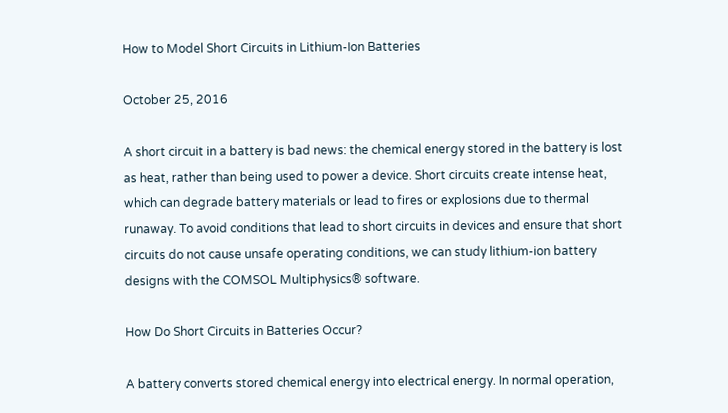How to Model Short Circuits in Lithium-Ion Batteries

October 25, 2016

A short circuit in a battery is bad news: the chemical energy stored in the battery is lost as heat, rather than being used to power a device. Short circuits create intense heat, which can degrade battery materials or lead to fires or explosions due to thermal runaway. To avoid conditions that lead to short circuits in devices and ensure that short circuits do not cause unsafe operating conditions, we can study lithium-ion battery designs with the COMSOL Multiphysics® software.

How Do Short Circuits in Batteries Occur?

A battery converts stored chemical energy into electrical energy. In normal operation,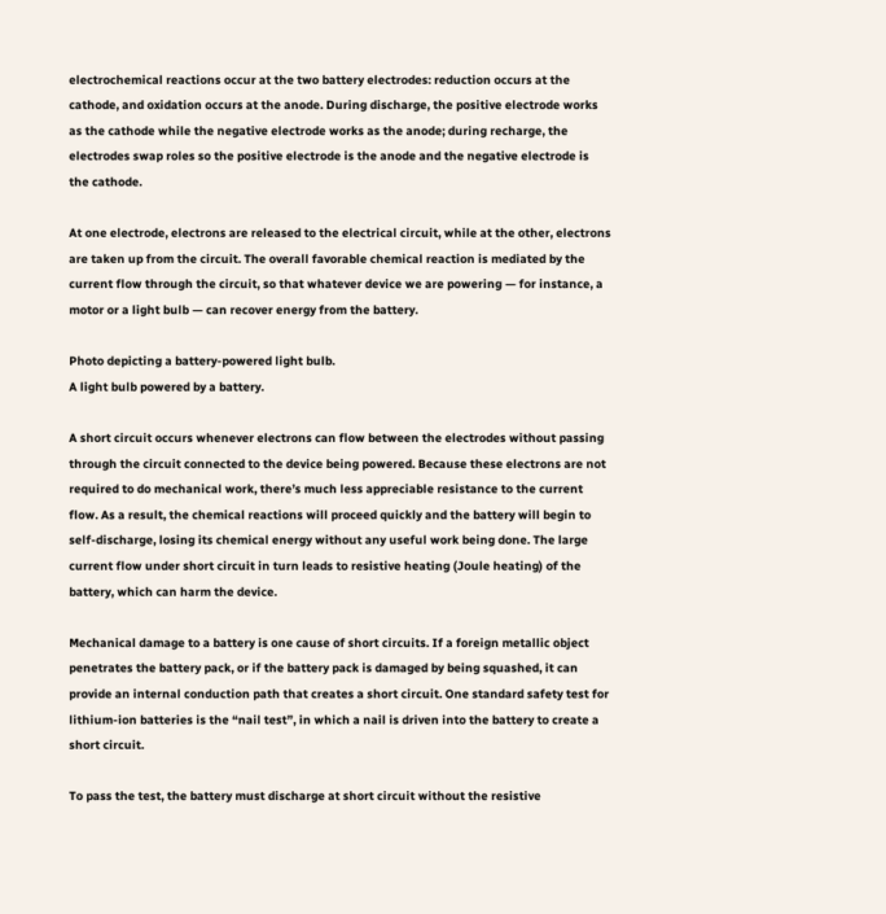electrochemical reactions occur at the two battery electrodes: reduction occurs at the cathode, and oxidation occurs at the anode. During discharge, the positive electrode works as the cathode while the negative electrode works as the anode; during recharge, the electrodes swap roles so the positive electrode is the anode and the negative electrode is the cathode.

At one electrode, electrons are released to the electrical circuit, while at the other, electrons are taken up from the circuit. The overall favorable chemical reaction is mediated by the current flow through the circuit, so that whatever device we are powering — for instance, a motor or a light bulb — can recover energy from the battery.

Photo depicting a battery-powered light bulb.
A light bulb powered by a battery.

A short circuit occurs whenever electrons can flow between the electrodes without passing through the circuit connected to the device being powered. Because these electrons are not required to do mechanical work, there’s much less appreciable resistance to the current flow. As a result, the chemical reactions will proceed quickly and the battery will begin to self-discharge, losing its chemical energy without any useful work being done. The large current flow under short circuit in turn leads to resistive heating (Joule heating) of the battery, which can harm the device.

Mechanical damage to a battery is one cause of short circuits. If a foreign metallic object penetrates the battery pack, or if the battery pack is damaged by being squashed, it can provide an internal conduction path that creates a short circuit. One standard safety test for lithium-ion batteries is the “nail test”, in which a nail is driven into the battery to create a short circuit.

To pass the test, the battery must discharge at short circuit without the resistive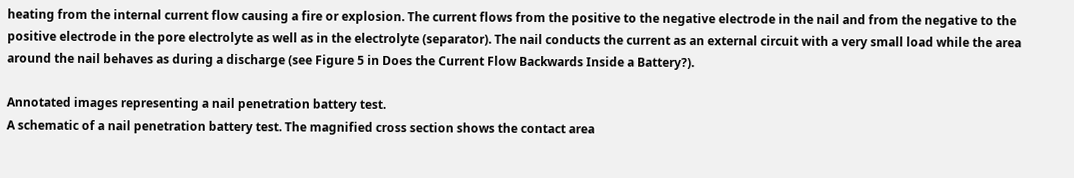heating from the internal current flow causing a fire or explosion. The current flows from the positive to the negative electrode in the nail and from the negative to the positive electrode in the pore electrolyte as well as in the electrolyte (separator). The nail conducts the current as an external circuit with a very small load while the area around the nail behaves as during a discharge (see Figure 5 in Does the Current Flow Backwards Inside a Battery?).

Annotated images representing a nail penetration battery test.
A schematic of a nail penetration battery test. The magnified cross section shows the contact area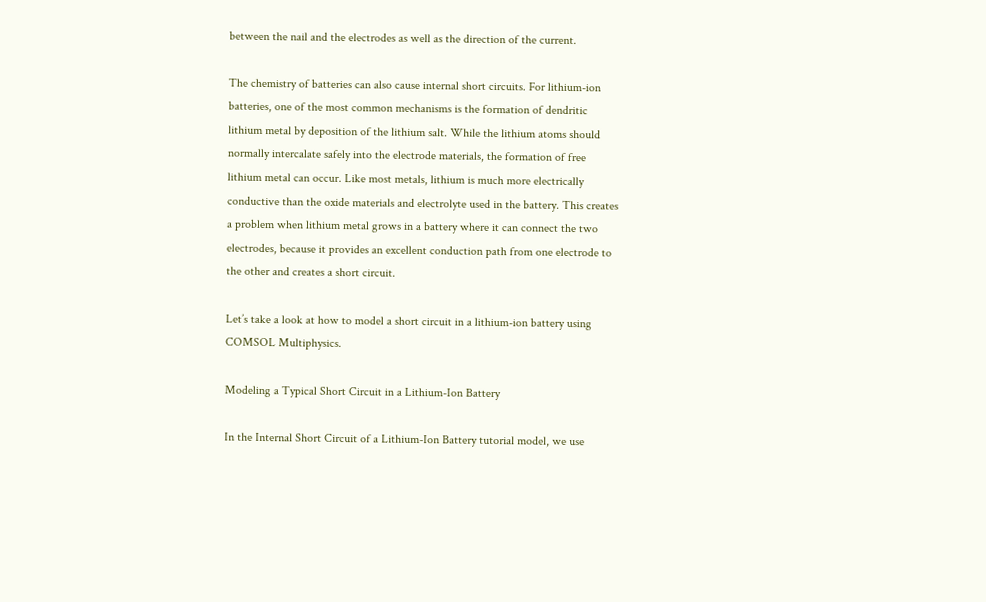between the nail and the electrodes as well as the direction of the current.

The chemistry of batteries can also cause internal short circuits. For lithium-ion batteries, one of the most common mechanisms is the formation of dendritic lithium metal by deposition of the lithium salt. While the lithium atoms should normally intercalate safely into the electrode materials, the formation of free lithium metal can occur. Like most metals, lithium is much more electrically conductive than the oxide materials and electrolyte used in the battery. This creates a problem when lithium metal grows in a battery where it can connect the two electrodes, because it provides an excellent conduction path from one electrode to the other and creates a short circuit.

Let’s take a look at how to model a short circuit in a lithium-ion battery using COMSOL Multiphysics.

Modeling a Typical Short Circuit in a Lithium-Ion Battery

In the Internal Short Circuit of a Lithium-Ion Battery tutorial model, we use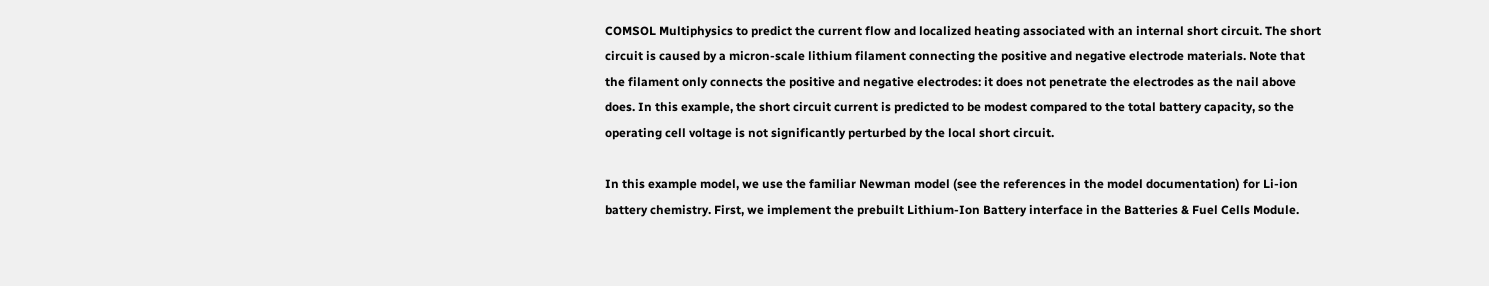COMSOL Multiphysics to predict the current flow and localized heating associated with an internal short circuit. The short circuit is caused by a micron-scale lithium filament connecting the positive and negative electrode materials. Note that the filament only connects the positive and negative electrodes: it does not penetrate the electrodes as the nail above does. In this example, the short circuit current is predicted to be modest compared to the total battery capacity, so the operating cell voltage is not significantly perturbed by the local short circuit.

In this example model, we use the familiar Newman model (see the references in the model documentation) for Li-ion battery chemistry. First, we implement the prebuilt Lithium-Ion Battery interface in the Batteries & Fuel Cells Module.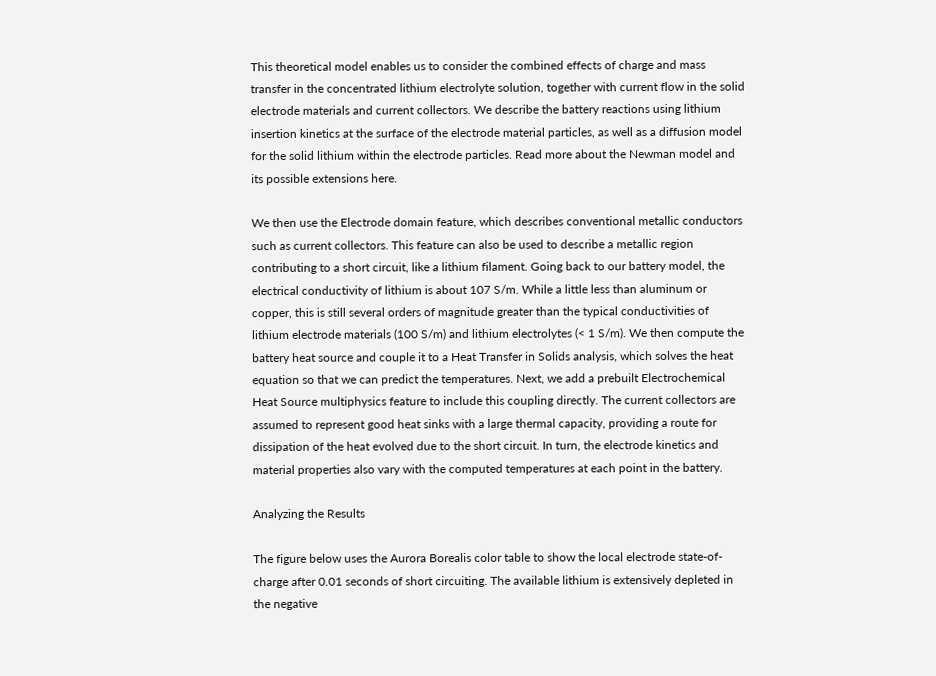This theoretical model enables us to consider the combined effects of charge and mass transfer in the concentrated lithium electrolyte solution, together with current flow in the solid electrode materials and current collectors. We describe the battery reactions using lithium insertion kinetics at the surface of the electrode material particles, as well as a diffusion model for the solid lithium within the electrode particles. Read more about the Newman model and its possible extensions here.

We then use the Electrode domain feature, which describes conventional metallic conductors such as current collectors. This feature can also be used to describe a metallic region contributing to a short circuit, like a lithium filament. Going back to our battery model, the electrical conductivity of lithium is about 107 S/m. While a little less than aluminum or copper, this is still several orders of magnitude greater than the typical conductivities of lithium electrode materials (100 S/m) and lithium electrolytes (< 1 S/m). We then compute the battery heat source and couple it to a Heat Transfer in Solids analysis, which solves the heat equation so that we can predict the temperatures. Next, we add a prebuilt Electrochemical Heat Source multiphysics feature to include this coupling directly. The current collectors are assumed to represent good heat sinks with a large thermal capacity, providing a route for dissipation of the heat evolved due to the short circuit. In turn, the electrode kinetics and material properties also vary with the computed temperatures at each point in the battery.

Analyzing the Results

The figure below uses the Aurora Borealis color table to show the local electrode state-of-charge after 0.01 seconds of short circuiting. The available lithium is extensively depleted in the negative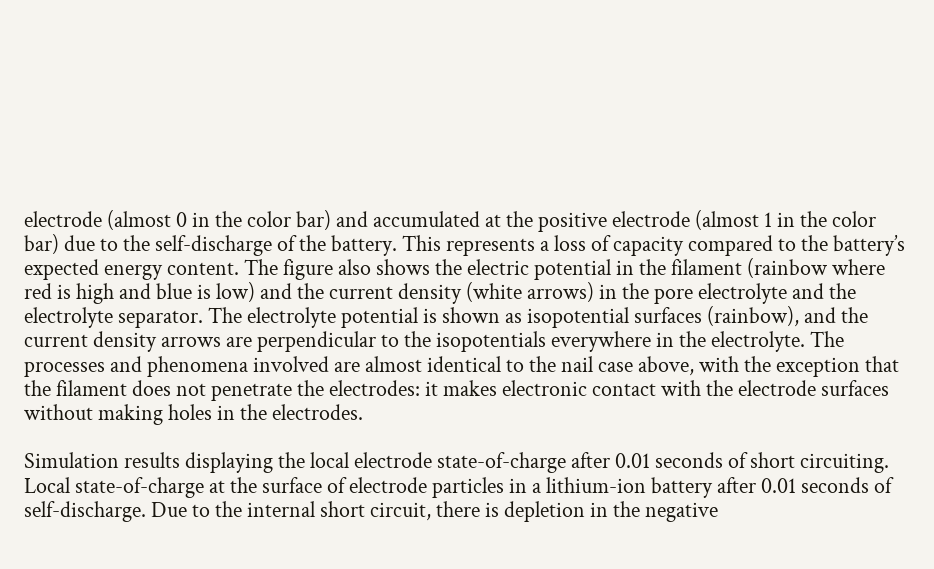electrode (almost 0 in the color bar) and accumulated at the positive electrode (almost 1 in the color bar) due to the self-discharge of the battery. This represents a loss of capacity compared to the battery’s expected energy content. The figure also shows the electric potential in the filament (rainbow where red is high and blue is low) and the current density (white arrows) in the pore electrolyte and the electrolyte separator. The electrolyte potential is shown as isopotential surfaces (rainbow), and the current density arrows are perpendicular to the isopotentials everywhere in the electrolyte. The processes and phenomena involved are almost identical to the nail case above, with the exception that the filament does not penetrate the electrodes: it makes electronic contact with the electrode surfaces without making holes in the electrodes.

Simulation results displaying the local electrode state-of-charge after 0.01 seconds of short circuiting.
Local state-of-charge at the surface of electrode particles in a lithium-ion battery after 0.01 seconds of self-discharge. Due to the internal short circuit, there is depletion in the negative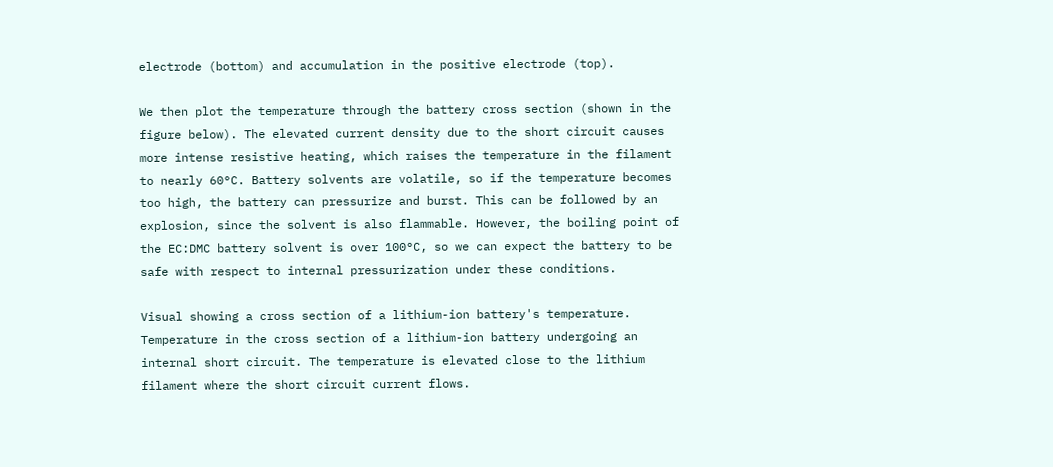electrode (bottom) and accumulation in the positive electrode (top).

We then plot the temperature through the battery cross section (shown in the figure below). The elevated current density due to the short circuit causes more intense resistive heating, which raises the temperature in the filament to nearly 60°C. Battery solvents are volatile, so if the temperature becomes too high, the battery can pressurize and burst. This can be followed by an explosion, since the solvent is also flammable. However, the boiling point of the EC:DMC battery solvent is over 100°C, so we can expect the battery to be safe with respect to internal pressurization under these conditions.

Visual showing a cross section of a lithium-ion battery's temperature.
Temperature in the cross section of a lithium-ion battery undergoing an internal short circuit. The temperature is elevated close to the lithium filament where the short circuit current flows.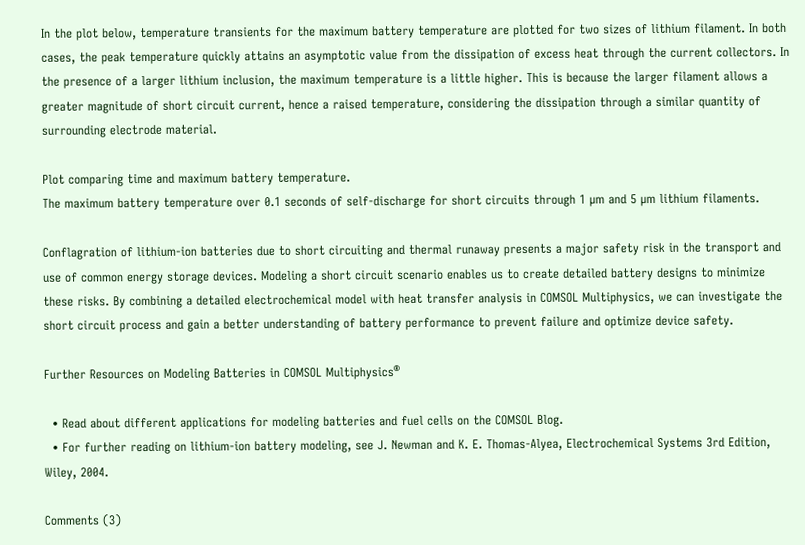In the plot below, temperature transients for the maximum battery temperature are plotted for two sizes of lithium filament. In both cases, the peak temperature quickly attains an asymptotic value from the dissipation of excess heat through the current collectors. In the presence of a larger lithium inclusion, the maximum temperature is a little higher. This is because the larger filament allows a greater magnitude of short circuit current, hence a raised temperature, considering the dissipation through a similar quantity of surrounding electrode material.

Plot comparing time and maximum battery temperature.
The maximum battery temperature over 0.1 seconds of self-discharge for short circuits through 1 µm and 5 µm lithium filaments.

Conflagration of lithium-ion batteries due to short circuiting and thermal runaway presents a major safety risk in the transport and use of common energy storage devices. Modeling a short circuit scenario enables us to create detailed battery designs to minimize these risks. By combining a detailed electrochemical model with heat transfer analysis in COMSOL Multiphysics, we can investigate the short circuit process and gain a better understanding of battery performance to prevent failure and optimize device safety.

Further Resources on Modeling Batteries in COMSOL Multiphysics®

  • Read about different applications for modeling batteries and fuel cells on the COMSOL Blog.
  • For further reading on lithium-ion battery modeling, see J. Newman and K. E. Thomas-Alyea, Electrochemical Systems 3rd Edition, Wiley, 2004.

Comments (3)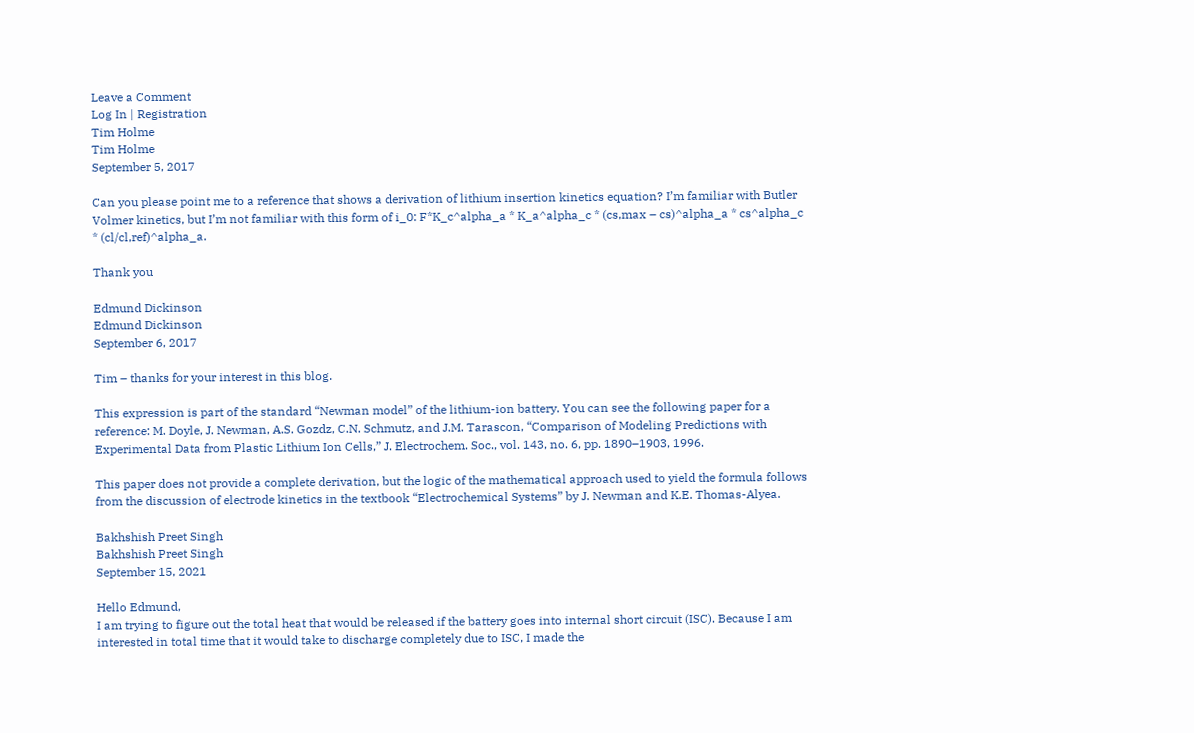Leave a Comment
Log In | Registration
Tim Holme
Tim Holme
September 5, 2017

Can you please point me to a reference that shows a derivation of lithium insertion kinetics equation? I’m familiar with Butler Volmer kinetics, but I’m not familiar with this form of i_0: F*K_c^alpha_a * K_a^alpha_c * (cs,max – cs)^alpha_a * cs^alpha_c * (cl/cl,ref)^alpha_a.

Thank you

Edmund Dickinson
Edmund Dickinson
September 6, 2017

Tim – thanks for your interest in this blog.

This expression is part of the standard “Newman model” of the lithium-ion battery. You can see the following paper for a reference: M. Doyle, J. Newman, A.S. Gozdz, C.N. Schmutz, and J.M. Tarascon, “Comparison of Modeling Predictions with Experimental Data from Plastic Lithium Ion Cells,” J. Electrochem. Soc., vol. 143, no. 6, pp. 1890–1903, 1996.

This paper does not provide a complete derivation, but the logic of the mathematical approach used to yield the formula follows from the discussion of electrode kinetics in the textbook “Electrochemical Systems” by J. Newman and K.E. Thomas-Alyea.

Bakhshish Preet Singh
Bakhshish Preet Singh
September 15, 2021

Hello Edmund,
I am trying to figure out the total heat that would be released if the battery goes into internal short circuit (ISC). Because I am interested in total time that it would take to discharge completely due to ISC, I made the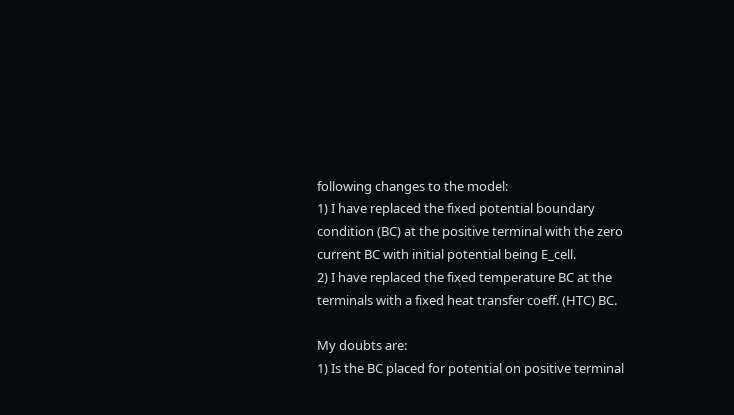following changes to the model:
1) I have replaced the fixed potential boundary condition (BC) at the positive terminal with the zero current BC with initial potential being E_cell.
2) I have replaced the fixed temperature BC at the terminals with a fixed heat transfer coeff. (HTC) BC.

My doubts are:
1) Is the BC placed for potential on positive terminal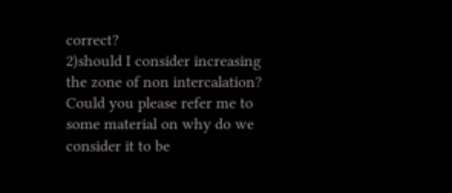correct?
2)should I consider increasing the zone of non intercalation? Could you please refer me to some material on why do we consider it to be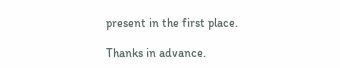present in the first place.

Thanks in advance.